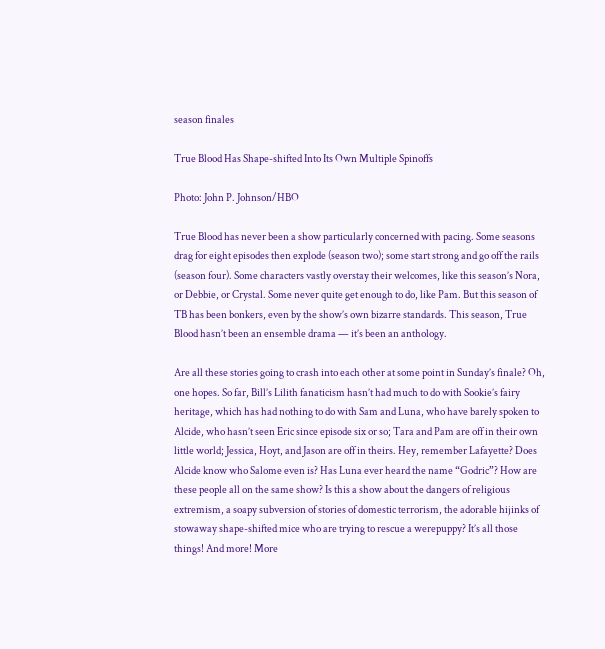season finales

True Blood Has Shape-shifted Into Its Own Multiple Spinoffs

Photo: John P. Johnson/HBO

True Blood has never been a show particularly concerned with pacing. Some seasons drag for eight episodes then explode (season two); some start strong and go off the rails (season four). Some characters vastly overstay their welcomes, like this season’s Nora, or Debbie, or Crystal. Some never quite get enough to do, like Pam. But this season of TB has been bonkers, even by the show’s own bizarre standards. This season, True Blood hasn’t been an ensemble drama — it’s been an anthology.

Are all these stories going to crash into each other at some point in Sunday’s finale? Oh, one hopes. So far, Bill’s Lilith fanaticism hasn’t had much to do with Sookie’s fairy heritage, which has had nothing to do with Sam and Luna, who have barely spoken to Alcide, who hasn’t seen Eric since episode six or so; Tara and Pam are off in their own little world; Jessica, Hoyt, and Jason are off in theirs. Hey, remember Lafayette? Does Alcide know who Salome even is? Has Luna ever heard the name “Godric”? How are these people all on the same show? Is this a show about the dangers of religious extremism, a soapy subversion of stories of domestic terrorism, the adorable hijinks of stowaway shape-shifted mice who are trying to rescue a werepuppy? It’s all those things! And more! More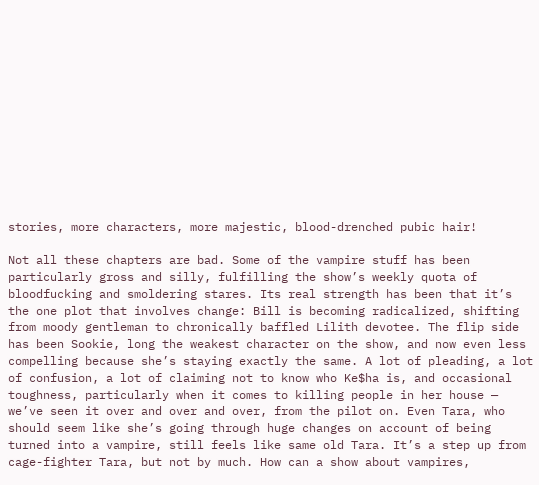stories, more characters, more majestic, blood-drenched pubic hair!

Not all these chapters are bad. Some of the vampire stuff has been particularly gross and silly, fulfilling the show’s weekly quota of bloodfucking and smoldering stares. Its real strength has been that it’s the one plot that involves change: Bill is becoming radicalized, shifting from moody gentleman to chronically baffled Lilith devotee. The flip side has been Sookie, long the weakest character on the show, and now even less compelling because she’s staying exactly the same. A lot of pleading, a lot of confusion, a lot of claiming not to know who Ke$ha is, and occasional toughness, particularly when it comes to killing people in her house — we’ve seen it over and over and over, from the pilot on. Even Tara, who should seem like she’s going through huge changes on account of being turned into a vampire, still feels like same old Tara. It’s a step up from cage-fighter Tara, but not by much. How can a show about vampires,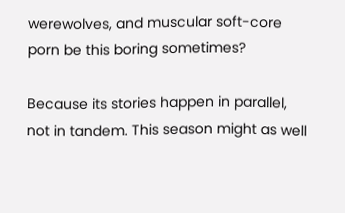werewolves, and muscular soft-core porn be this boring sometimes?

Because its stories happen in parallel, not in tandem. This season might as well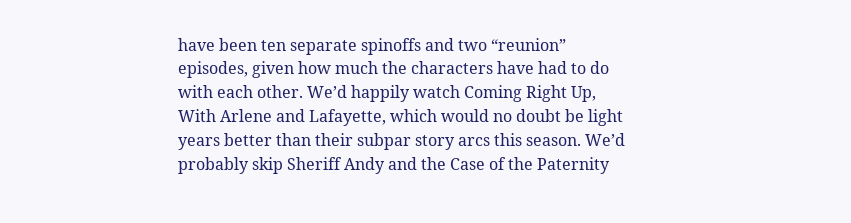have been ten separate spinoffs and two “reunion” episodes, given how much the characters have had to do with each other. We’d happily watch Coming Right Up, With Arlene and Lafayette, which would no doubt be light years better than their subpar story arcs this season. We’d probably skip Sheriff Andy and the Case of the Paternity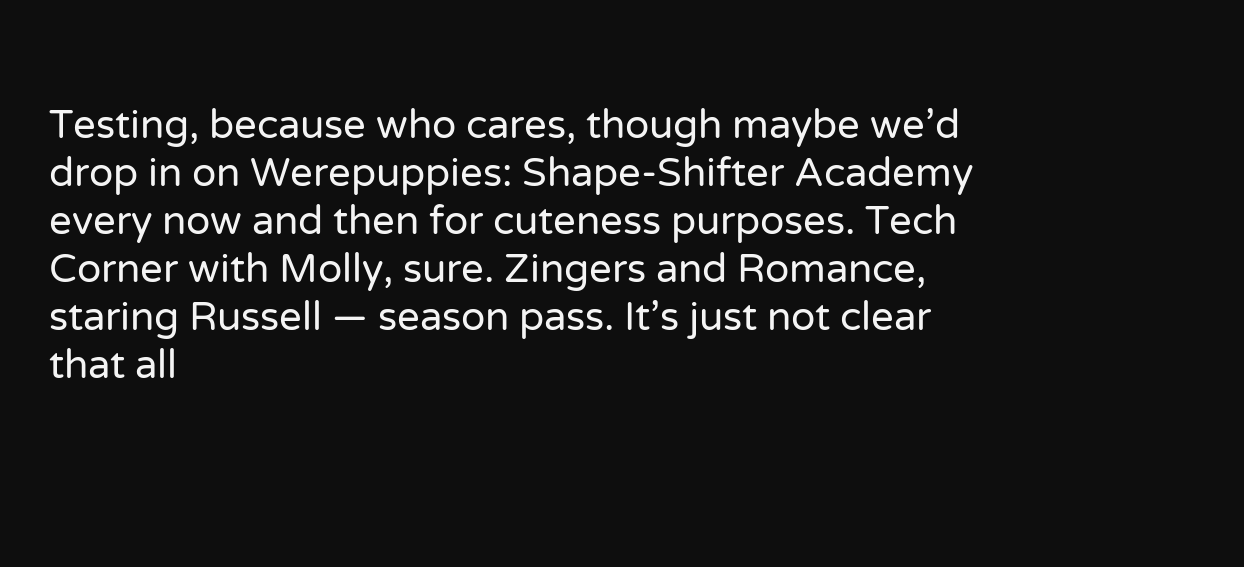Testing, because who cares, though maybe we’d drop in on Werepuppies: Shape-Shifter Academy every now and then for cuteness purposes. Tech Corner with Molly, sure. Zingers and Romance, staring Russell — season pass. It’s just not clear that all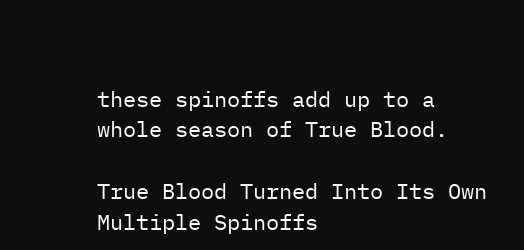these spinoffs add up to a whole season of True Blood.

True Blood Turned Into Its Own Multiple Spinoffs